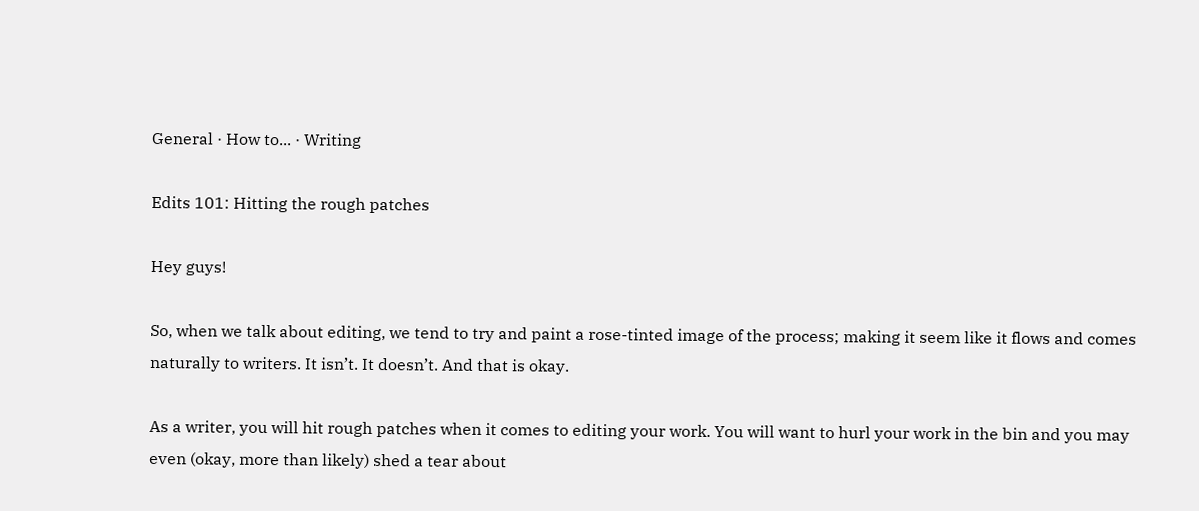General · How to... · Writing

Edits 101: Hitting the rough patches

Hey guys!

So, when we talk about editing, we tend to try and paint a rose-tinted image of the process; making it seem like it flows and comes naturally to writers. It isn’t. It doesn’t. And that is okay.

As a writer, you will hit rough patches when it comes to editing your work. You will want to hurl your work in the bin and you may even (okay, more than likely) shed a tear about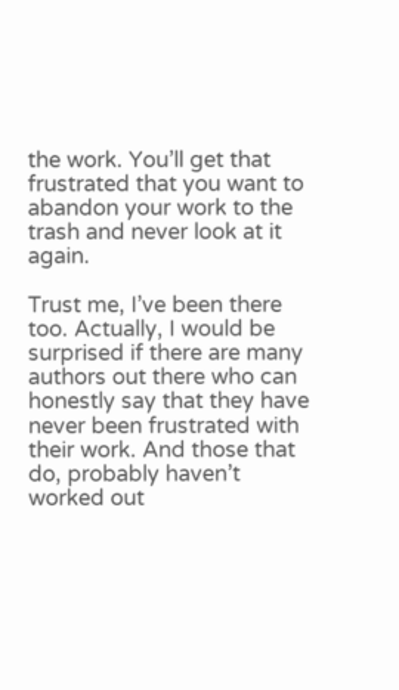the work. You’ll get that frustrated that you want to abandon your work to the trash and never look at it again.

Trust me, I’ve been there too. Actually, I would be surprised if there are many authors out there who can honestly say that they have never been frustrated with their work. And those that do, probably haven’t worked out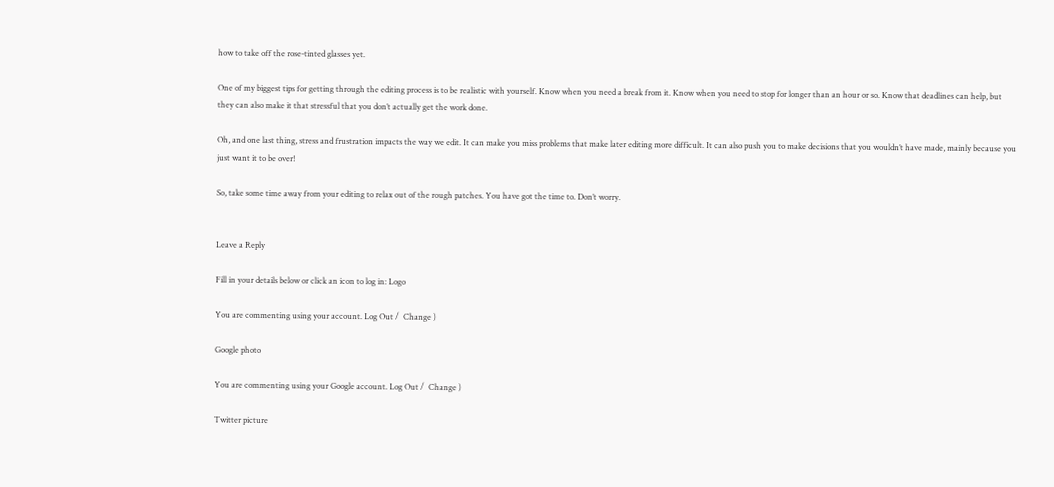how to take off the rose-tinted glasses yet.

One of my biggest tips for getting through the editing process is to be realistic with yourself. Know when you need a break from it. Know when you need to stop for longer than an hour or so. Know that deadlines can help, but they can also make it that stressful that you don’t actually get the work done.

Oh, and one last thing, stress and frustration impacts the way we edit. It can make you miss problems that make later editing more difficult. It can also push you to make decisions that you wouldn’t have made, mainly because you just want it to be over!

So, take some time away from your editing to relax out of the rough patches. You have got the time to. Don’t worry.


Leave a Reply

Fill in your details below or click an icon to log in: Logo

You are commenting using your account. Log Out /  Change )

Google photo

You are commenting using your Google account. Log Out /  Change )

Twitter picture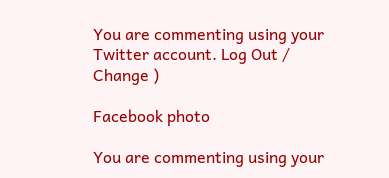You are commenting using your Twitter account. Log Out /  Change )

Facebook photo

You are commenting using your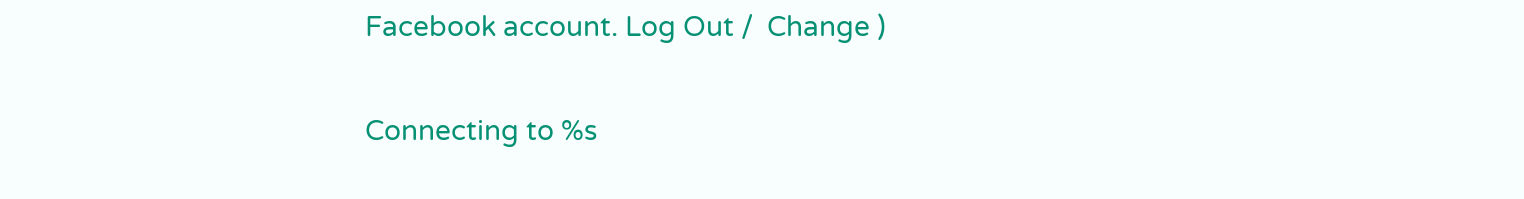Facebook account. Log Out /  Change )

Connecting to %s